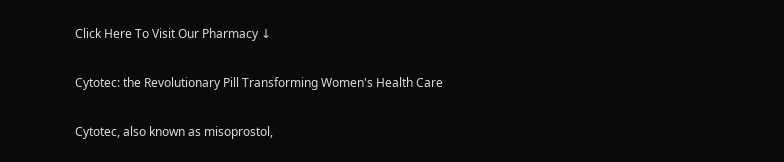Click Here To Visit Our Pharmacy ↓

Cytotec: the Revolutionary Pill Transforming Women's Health Care

Cytotec, also known as misoprostol,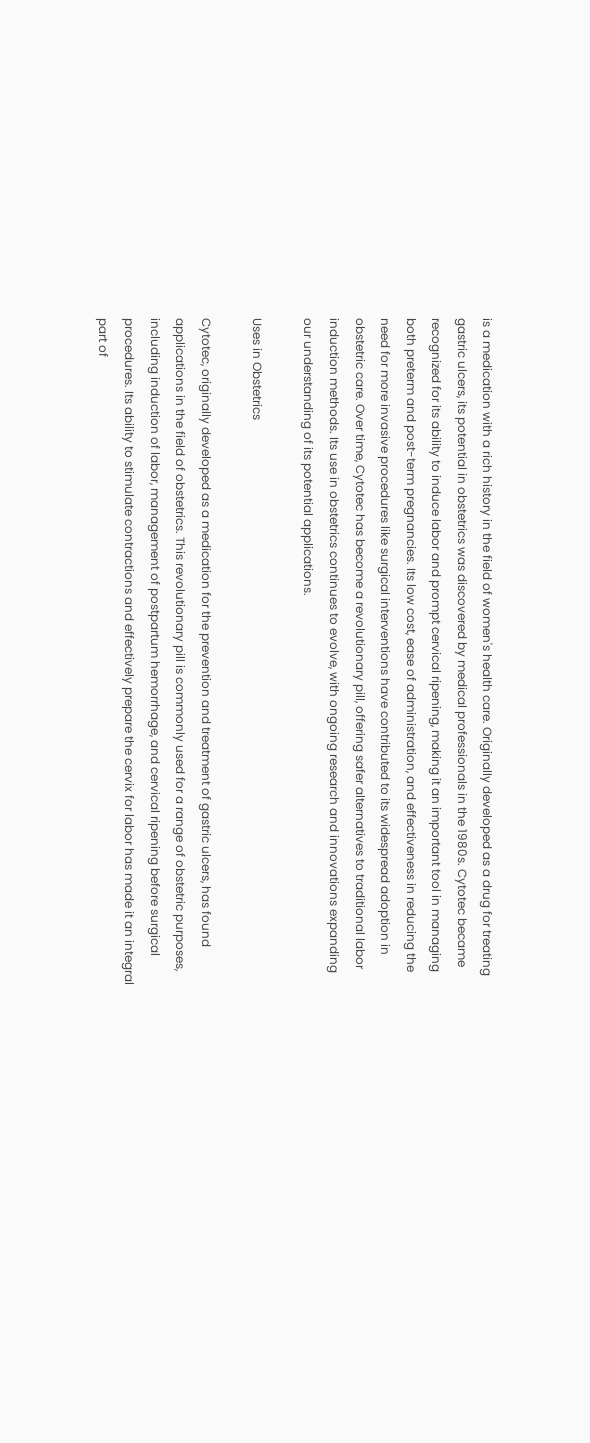is a medication with a rich history in the field of women's health care. Originally developed as a drug for treating gastric ulcers, its potential in obstetrics was discovered by medical professionals in the 1980s. Cytotec became recognized for its ability to induce labor and prompt cervical ripening, making it an important tool in managing both preterm and post-term pregnancies. Its low cost, ease of administration, and effectiveness in reducing the need for more invasive procedures like surgical interventions have contributed to its widespread adoption in obstetric care. Over time, Cytotec has become a revolutionary pill, offering safer alternatives to traditional labor induction methods. Its use in obstetrics continues to evolve, with ongoing research and innovations expanding our understanding of its potential applications.

Uses in Obstetrics

Cytotec, originally developed as a medication for the prevention and treatment of gastric ulcers, has found applications in the field of obstetrics. This revolutionary pill is commonly used for a range of obstetric purposes, including induction of labor, management of postpartum hemorrhage, and cervical ripening before surgical procedures. Its ability to stimulate contractions and effectively prepare the cervix for labor has made it an integral part of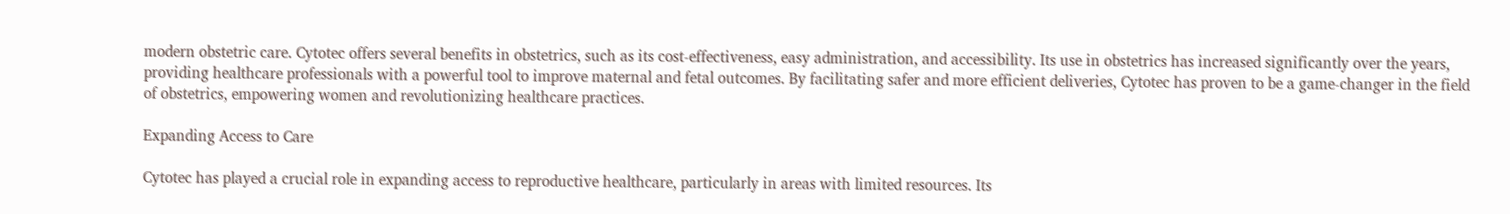modern obstetric care. Cytotec offers several benefits in obstetrics, such as its cost-effectiveness, easy administration, and accessibility. Its use in obstetrics has increased significantly over the years, providing healthcare professionals with a powerful tool to improve maternal and fetal outcomes. By facilitating safer and more efficient deliveries, Cytotec has proven to be a game-changer in the field of obstetrics, empowering women and revolutionizing healthcare practices.

Expanding Access to Care

Cytotec has played a crucial role in expanding access to reproductive healthcare, particularly in areas with limited resources. Its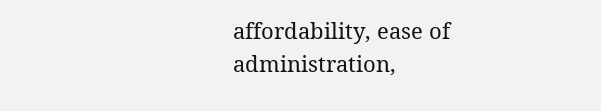affordability, ease of administration,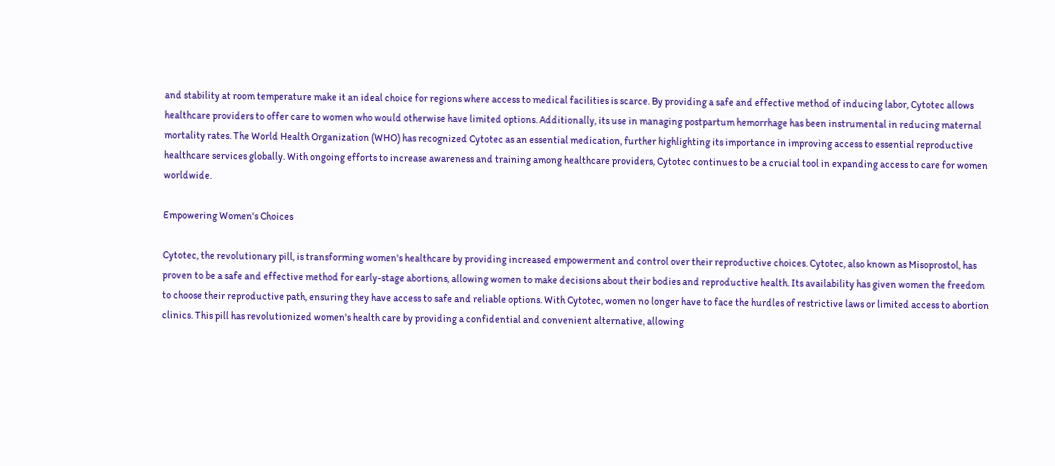and stability at room temperature make it an ideal choice for regions where access to medical facilities is scarce. By providing a safe and effective method of inducing labor, Cytotec allows healthcare providers to offer care to women who would otherwise have limited options. Additionally, its use in managing postpartum hemorrhage has been instrumental in reducing maternal mortality rates. The World Health Organization (WHO) has recognized Cytotec as an essential medication, further highlighting its importance in improving access to essential reproductive healthcare services globally. With ongoing efforts to increase awareness and training among healthcare providers, Cytotec continues to be a crucial tool in expanding access to care for women worldwide.

Empowering Women's Choices

Cytotec, the revolutionary pill, is transforming women's healthcare by providing increased empowerment and control over their reproductive choices. Cytotec, also known as Misoprostol, has proven to be a safe and effective method for early-stage abortions, allowing women to make decisions about their bodies and reproductive health. Its availability has given women the freedom to choose their reproductive path, ensuring they have access to safe and reliable options. With Cytotec, women no longer have to face the hurdles of restrictive laws or limited access to abortion clinics. This pill has revolutionized women's health care by providing a confidential and convenient alternative, allowing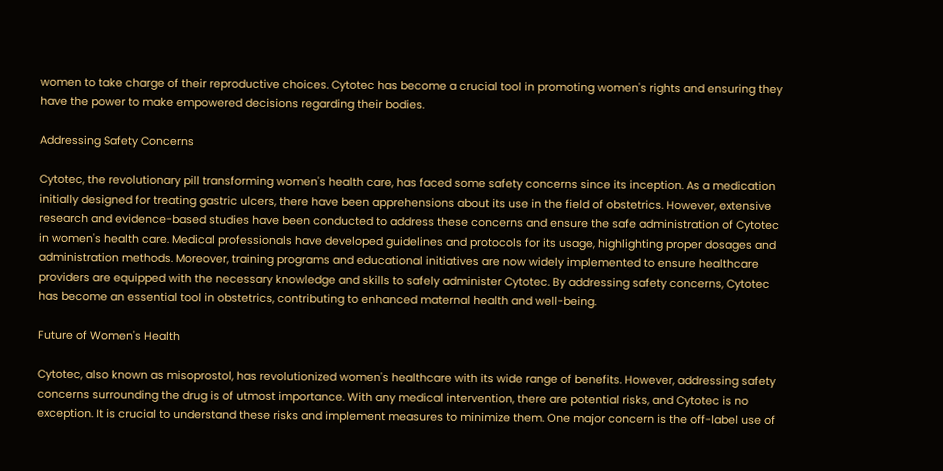women to take charge of their reproductive choices. Cytotec has become a crucial tool in promoting women's rights and ensuring they have the power to make empowered decisions regarding their bodies.

Addressing Safety Concerns

Cytotec, the revolutionary pill transforming women's health care, has faced some safety concerns since its inception. As a medication initially designed for treating gastric ulcers, there have been apprehensions about its use in the field of obstetrics. However, extensive research and evidence-based studies have been conducted to address these concerns and ensure the safe administration of Cytotec in women's health care. Medical professionals have developed guidelines and protocols for its usage, highlighting proper dosages and administration methods. Moreover, training programs and educational initiatives are now widely implemented to ensure healthcare providers are equipped with the necessary knowledge and skills to safely administer Cytotec. By addressing safety concerns, Cytotec has become an essential tool in obstetrics, contributing to enhanced maternal health and well-being.

Future of Women's Health

Cytotec, also known as misoprostol, has revolutionized women's healthcare with its wide range of benefits. However, addressing safety concerns surrounding the drug is of utmost importance. With any medical intervention, there are potential risks, and Cytotec is no exception. It is crucial to understand these risks and implement measures to minimize them. One major concern is the off-label use of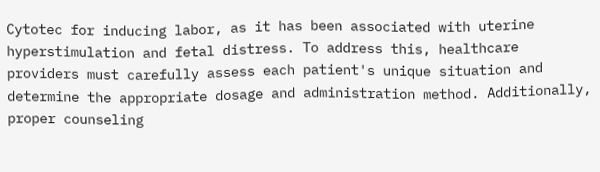Cytotec for inducing labor, as it has been associated with uterine hyperstimulation and fetal distress. To address this, healthcare providers must carefully assess each patient's unique situation and determine the appropriate dosage and administration method. Additionally, proper counseling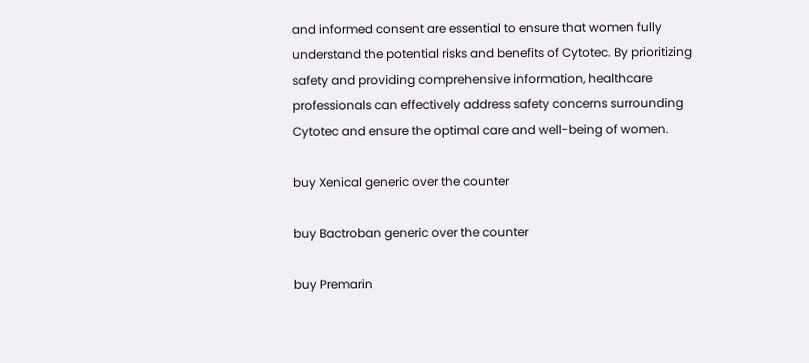and informed consent are essential to ensure that women fully understand the potential risks and benefits of Cytotec. By prioritizing safety and providing comprehensive information, healthcare professionals can effectively address safety concerns surrounding Cytotec and ensure the optimal care and well-being of women.

buy Xenical generic over the counter

buy Bactroban generic over the counter

buy Premarin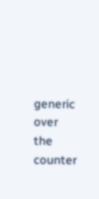generic over the counter